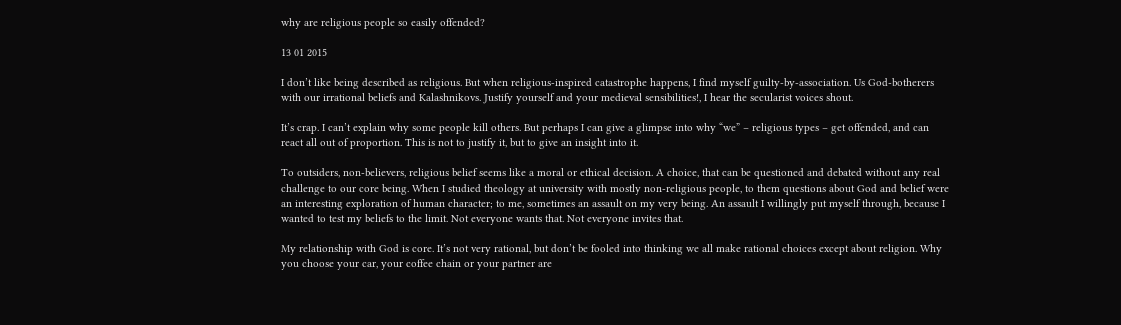why are religious people so easily offended?

13 01 2015

I don’t like being described as religious. But when religious-inspired catastrophe happens, I find myself guilty-by-association. Us God-botherers with our irrational beliefs and Kalashnikovs. Justify yourself and your medieval sensibilities!, I hear the secularist voices shout.

It’s crap. I can’t explain why some people kill others. But perhaps I can give a glimpse into why “we” – religious types – get offended, and can react all out of proportion. This is not to justify it, but to give an insight into it.

To outsiders, non-believers, religious belief seems like a moral or ethical decision. A choice, that can be questioned and debated without any real challenge to our core being. When I studied theology at university with mostly non-religious people, to them questions about God and belief were an interesting exploration of human character; to me, sometimes an assault on my very being. An assault I willingly put myself through, because I wanted to test my beliefs to the limit. Not everyone wants that. Not everyone invites that.

My relationship with God is core. It’s not very rational, but don’t be fooled into thinking we all make rational choices except about religion. Why you choose your car, your coffee chain or your partner are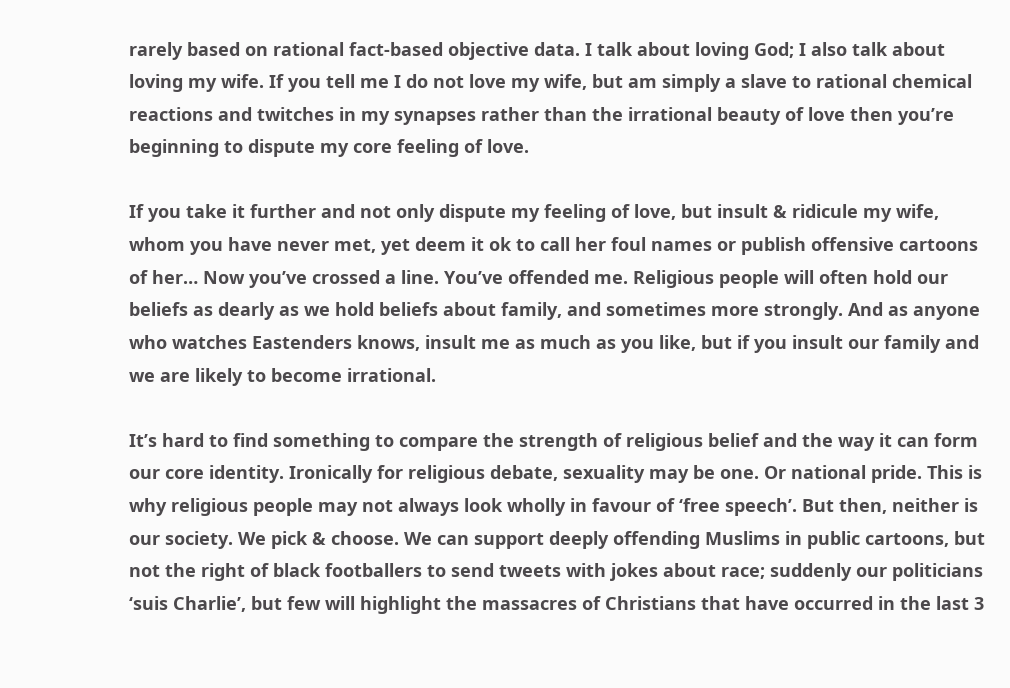rarely based on rational fact-based objective data. I talk about loving God; I also talk about loving my wife. If you tell me I do not love my wife, but am simply a slave to rational chemical reactions and twitches in my synapses rather than the irrational beauty of love then you’re beginning to dispute my core feeling of love.

If you take it further and not only dispute my feeling of love, but insult & ridicule my wife, whom you have never met, yet deem it ok to call her foul names or publish offensive cartoons of her… Now you’ve crossed a line. You’ve offended me. Religious people will often hold our beliefs as dearly as we hold beliefs about family, and sometimes more strongly. And as anyone who watches Eastenders knows, insult me as much as you like, but if you insult our family and we are likely to become irrational.

It’s hard to find something to compare the strength of religious belief and the way it can form our core identity. Ironically for religious debate, sexuality may be one. Or national pride. This is why religious people may not always look wholly in favour of ‘free speech’. But then, neither is our society. We pick & choose. We can support deeply offending Muslims in public cartoons, but not the right of black footballers to send tweets with jokes about race; suddenly our politicians ‘suis Charlie’, but few will highlight the massacres of Christians that have occurred in the last 3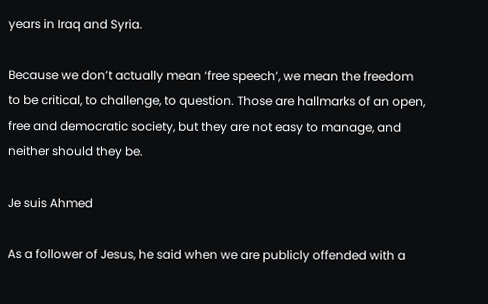years in Iraq and Syria.

Because we don’t actually mean ‘free speech’, we mean the freedom to be critical, to challenge, to question. Those are hallmarks of an open, free and democratic society, but they are not easy to manage, and neither should they be.

Je suis Ahmed

As a follower of Jesus, he said when we are publicly offended with a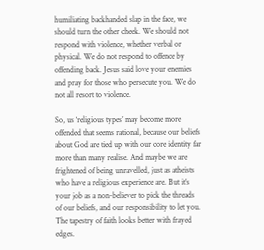humiliating backhanded slap in the face, we should turn the other cheek. We should not respond with violence, whether verbal or physical. We do not respond to offence by offending back. Jesus said love your enemies and pray for those who persecute you. We do not all resort to violence.

So, us ‘religious types’ may become more offended that seems rational, because our beliefs about God are tied up with our core identity far more than many realise. And maybe we are frightened of being unravelled, just as atheists who have a religious experience are. But it’s your job as a non-believer to pick the threads of our beliefs, and our responsibility to let you. The tapestry of faith looks better with frayed edges.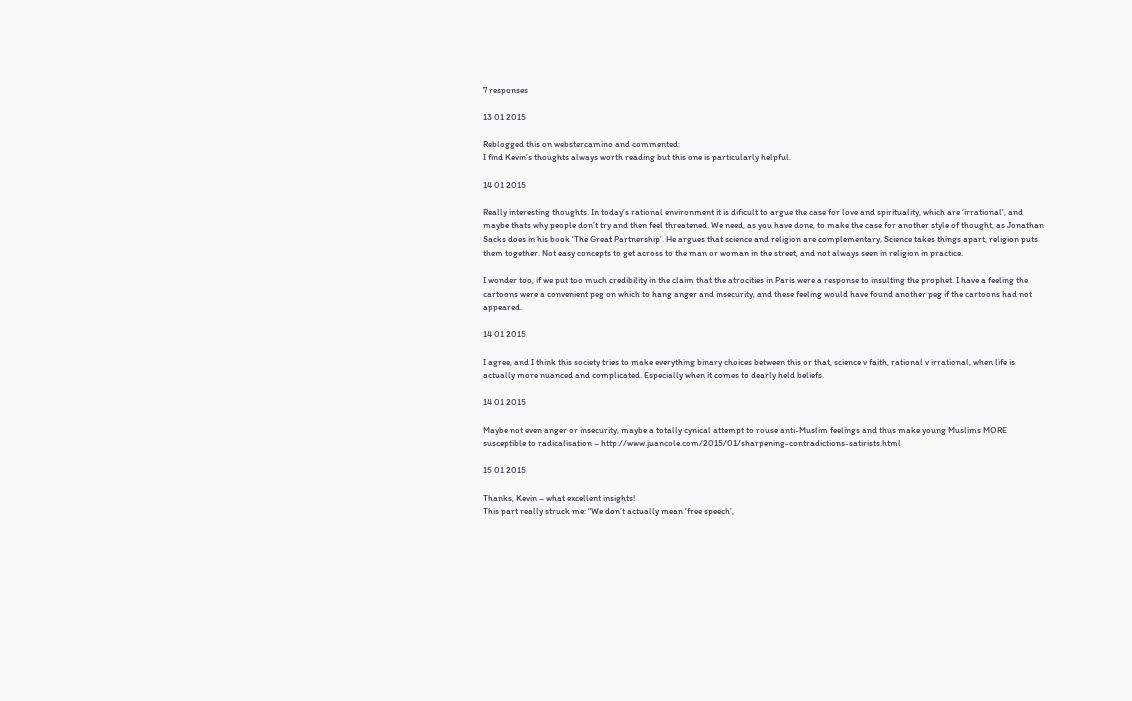7 responses

13 01 2015

Reblogged this on webstercamino and commented:
I find Kevin’s thoughts always worth reading but this one is particularly helpful.

14 01 2015

Really interesting thoughts. In today’s rational environment it is dificult to argue the case for love and spirituality, which are ‘irrational’, and maybe thats why people don’t try and then feel threatened. We need, as you have done, to make the case for another style of thought, as Jonathan Sacks does in his book ‘The Great Partnership’. He argues that science and religion are complementary, Science takes things apart, religion puts them together. Not easy concepts to get across to the man or woman in the street, and not always seen in religion in practice.

I wonder too, if we put too much credibility in the claim that the atrocities in Paris were a response to insulting the prophet. I have a feeling the cartoons were a convenient peg on which to hang anger and insecurity, and these feeling would have found another peg if the cartoons had not appeared.

14 01 2015

I agree, and I think this society tries to make everything binary choices between this or that, science v faith, rational v irrational, when life is actually more nuanced and complicated. Especially when it comes to dearly held beliefs.

14 01 2015

Maybe not even anger or insecurity, maybe a totally cynical attempt to rouse anti-Muslim feelings and thus make young Muslims MORE susceptible to radicalisation – http://www.juancole.com/2015/01/sharpening-contradictions-satirists.html

15 01 2015

Thanks, Kevin – what excellent insights!
This part really struck me: “We don’t actually mean ‘free speech’,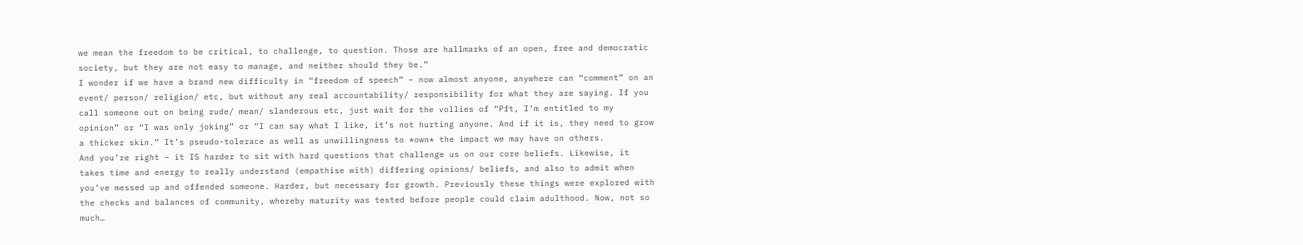we mean the freedom to be critical, to challenge, to question. Those are hallmarks of an open, free and democratic society, but they are not easy to manage, and neither should they be.”
I wonder if we have a brand new difficulty in “freedom of speech” – now almost anyone, anywhere can “comment” on an event/ person/ religion/ etc, but without any real accountability/ responsibility for what they are saying. If you call someone out on being rude/ mean/ slanderous etc, just wait for the vollies of “Pft, I’m entitled to my opinion” or “I was only joking” or “I can say what I like, it’s not hurting anyone. And if it is, they need to grow a thicker skin.” It’s pseudo-tolerace as well as unwillingness to *own* the impact we may have on others.
And you’re right – it IS harder to sit with hard questions that challenge us on our core beliefs. Likewise, it takes time and energy to really understand (empathise with) differing opinions/ beliefs, and also to admit when you’ve messed up and offended someone. Harder, but necessary for growth. Previously these things were explored with the checks and balances of community, whereby maturity was tested before people could claim adulthood. Now, not so much…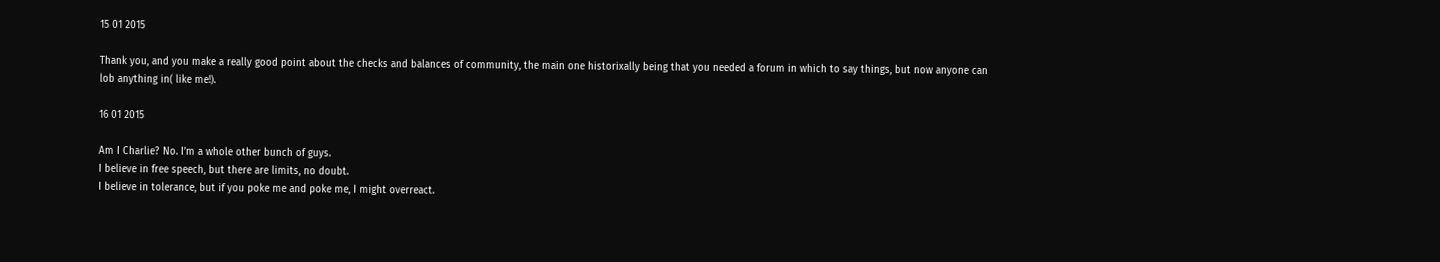15 01 2015

Thank you, and you make a really good point about the checks and balances of community, the main one historixally being that you needed a forum in which to say things, but now anyone can lob anything in( like me!).

16 01 2015

Am I Charlie? No. I’m a whole other bunch of guys.
I believe in free speech, but there are limits, no doubt.
I believe in tolerance, but if you poke me and poke me, I might overreact.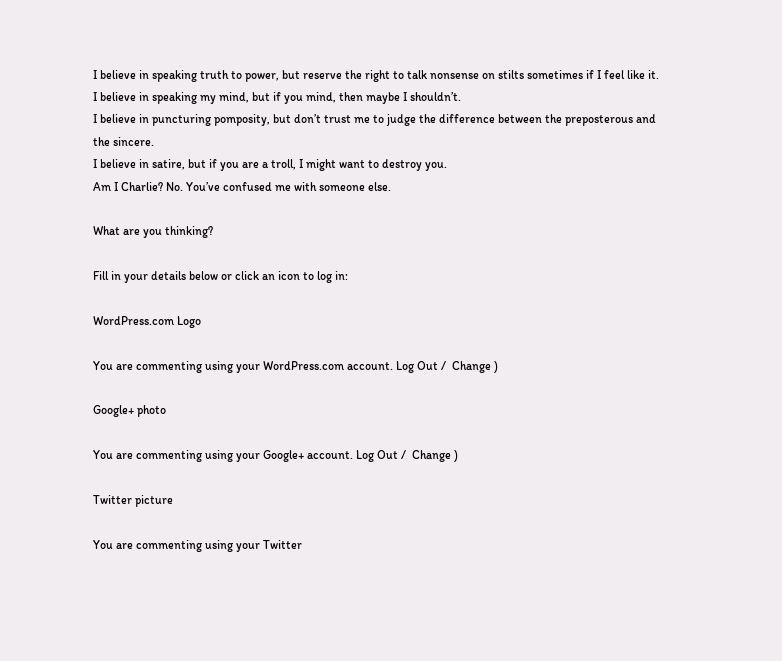I believe in speaking truth to power, but reserve the right to talk nonsense on stilts sometimes if I feel like it.
I believe in speaking my mind, but if you mind, then maybe I shouldn’t.
I believe in puncturing pomposity, but don’t trust me to judge the difference between the preposterous and the sincere.
I believe in satire, but if you are a troll, I might want to destroy you.
Am I Charlie? No. You’ve confused me with someone else.

What are you thinking?

Fill in your details below or click an icon to log in:

WordPress.com Logo

You are commenting using your WordPress.com account. Log Out /  Change )

Google+ photo

You are commenting using your Google+ account. Log Out /  Change )

Twitter picture

You are commenting using your Twitter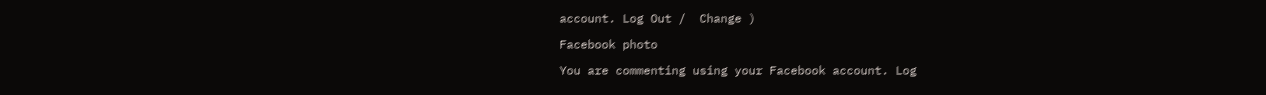account. Log Out /  Change )

Facebook photo

You are commenting using your Facebook account. Log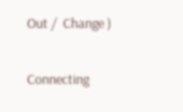Out /  Change )


Connecting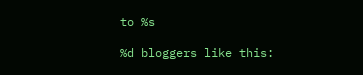to %s

%d bloggers like this: